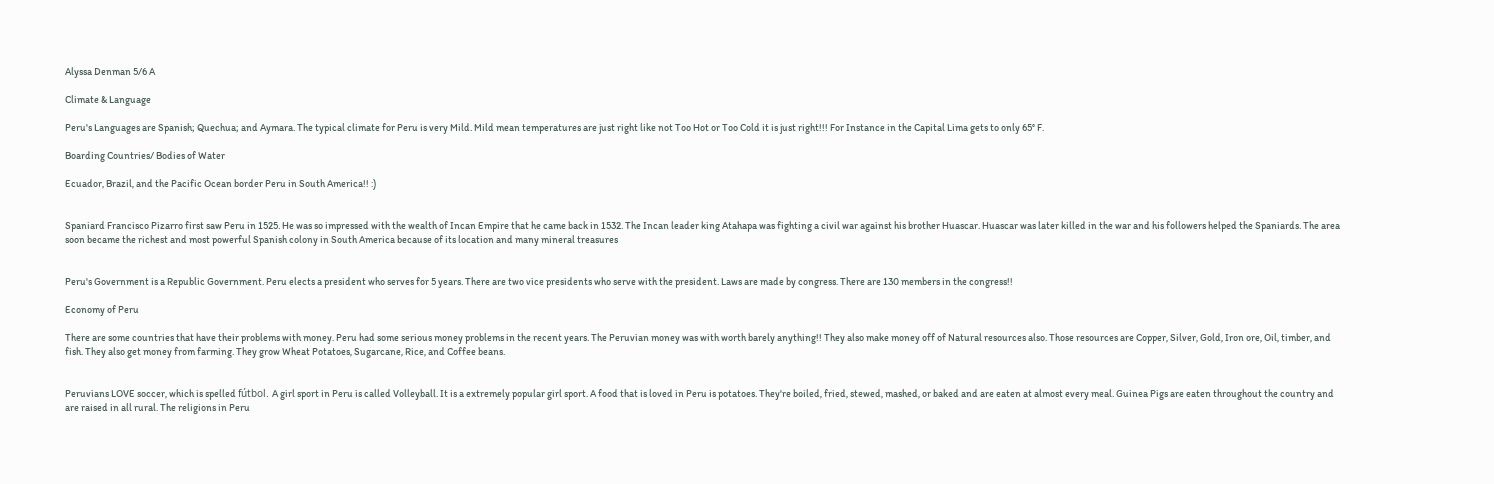Alyssa Denman 5/6 A

Climate & Language

Peru's Languages are Spanish; Quechua; and Aymara. The typical climate for Peru is very Mild. Mild mean temperatures are just right like not Too Hot or Too Cold it is just right!!! For Instance in the Capital Lima gets to only 65° F.

Boarding Countries/ Bodies of Water

Ecuador, Brazil, and the Pacific Ocean border Peru in South America!! :)


Spaniard Francisco Pizarro first saw Peru in 1525. He was so impressed with the wealth of Incan Empire that he came back in 1532. The Incan leader king Atahapa was fighting a civil war against his brother Huascar. Huascar was later killed in the war and his followers helped the Spaniards. The area soon became the richest and most powerful Spanish colony in South America because of its location and many mineral treasures


Peru's Government is a Republic Government. Peru elects a president who serves for 5 years. There are two vice presidents who serve with the president. Laws are made by congress. There are 130 members in the congress!!

Economy of Peru

There are some countries that have their problems with money. Peru had some serious money problems in the recent years. The Peruvian money was with worth barely anything!! They also make money off of Natural resources also. Those resources are Copper, Silver, Gold, Iron ore, Oil, timber, and fish. They also get money from farming. They grow Wheat Potatoes, Sugarcane, Rice, and Coffee beans.


Peruvians LOVE soccer, which is spelled fútbol. A girl sport in Peru is called Volleyball. It is a extremely popular girl sport. A food that is loved in Peru is potatoes. They're boiled, fried, stewed, mashed, or baked and are eaten at almost every meal. Guinea Pigs are eaten throughout the country and are raised in all rural. The religions in Peru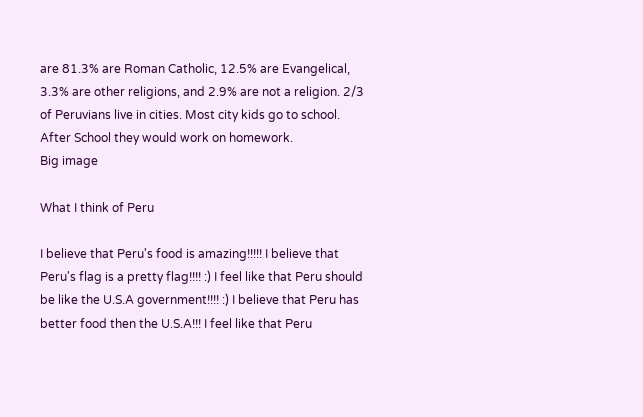are 81.3% are Roman Catholic, 12.5% are Evangelical, 3.3% are other religions, and 2.9% are not a religion. 2/3 of Peruvians live in cities. Most city kids go to school. After School they would work on homework.
Big image

What I think of Peru

I believe that Peru's food is amazing!!!!! I believe that Peru's flag is a pretty flag!!!! :) I feel like that Peru should be like the U.S.A government!!!! :) I believe that Peru has better food then the U.S.A!!! I feel like that Peru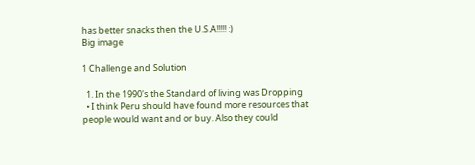has better snacks then the U.S.A!!!!! :)
Big image

1 Challenge and Solution

  1. In the 1990's the Standard of living was Dropping
  • I think Peru should have found more resources that people would want and or buy. Also they could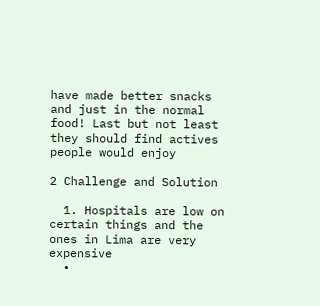have made better snacks and just in the normal food! Last but not least they should find actives people would enjoy

2 Challenge and Solution

  1. Hospitals are low on certain things and the ones in Lima are very expensive
  •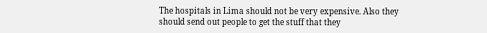The hospitals in Lima should not be very expensive. Also they should send out people to get the stuff that they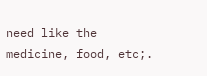need like the medicine, food, etc;.